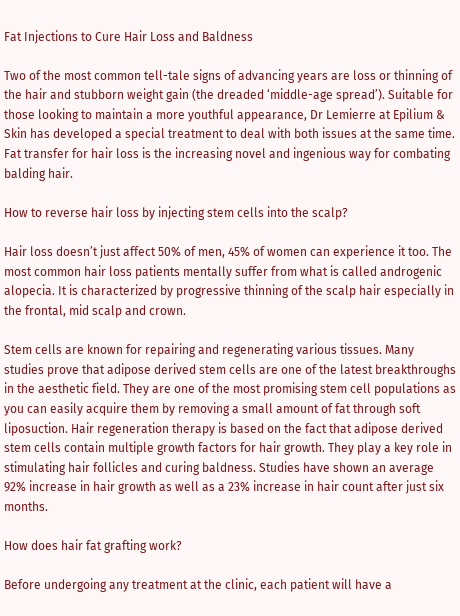Fat Injections to Cure Hair Loss and Baldness

Two of the most common tell-tale signs of advancing years are loss or thinning of the hair and stubborn weight gain (the dreaded ‘middle-age spread’). Suitable for those looking to maintain a more youthful appearance, Dr Lemierre at Epilium & Skin has developed a special treatment to deal with both issues at the same time. Fat transfer for hair loss is the increasing novel and ingenious way for combating balding hair.

How to reverse hair loss by injecting stem cells into the scalp?

Hair loss doesn’t just affect 50% of men, 45% of women can experience it too. The most common hair loss patients mentally suffer from what is called androgenic alopecia. It is characterized by progressive thinning of the scalp hair especially in the frontal, mid scalp and crown.

Stem cells are known for repairing and regenerating various tissues. Many studies prove that adipose derived stem cells are one of the latest breakthroughs in the aesthetic field. They are one of the most promising stem cell populations as you can easily acquire them by removing a small amount of fat through soft liposuction. Hair regeneration therapy is based on the fact that adipose derived stem cells contain multiple growth factors for hair growth. They play a key role in stimulating hair follicles and curing baldness. Studies have shown an average 92% increase in hair growth as well as a 23% increase in hair count after just six months.

How does hair fat grafting work?

Before undergoing any treatment at the clinic, each patient will have a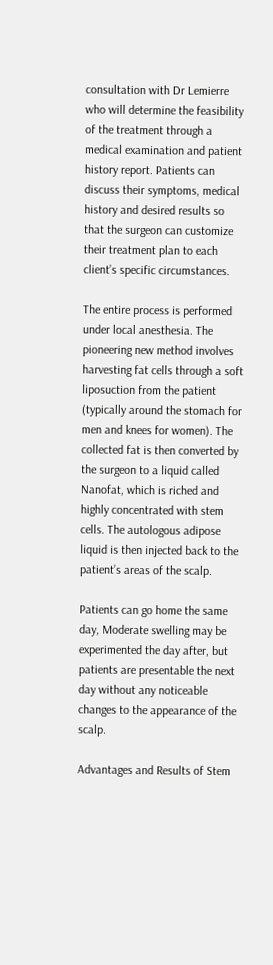consultation with Dr Lemierre who will determine the feasibility of the treatment through a medical examination and patient history report. Patients can discuss their symptoms, medical history and desired results so that the surgeon can customize their treatment plan to each client’s specific circumstances.

The entire process is performed under local anesthesia. The pioneering new method involves harvesting fat cells through a soft liposuction from the patient (typically around the stomach for men and knees for women). The collected fat is then converted by the surgeon to a liquid called Nanofat, which is riched and highly concentrated with stem cells. The autologous adipose liquid is then injected back to the patient’s areas of the scalp.

Patients can go home the same day, Moderate swelling may be experimented the day after, but patients are presentable the next day without any noticeable changes to the appearance of the scalp.

Advantages and Results of Stem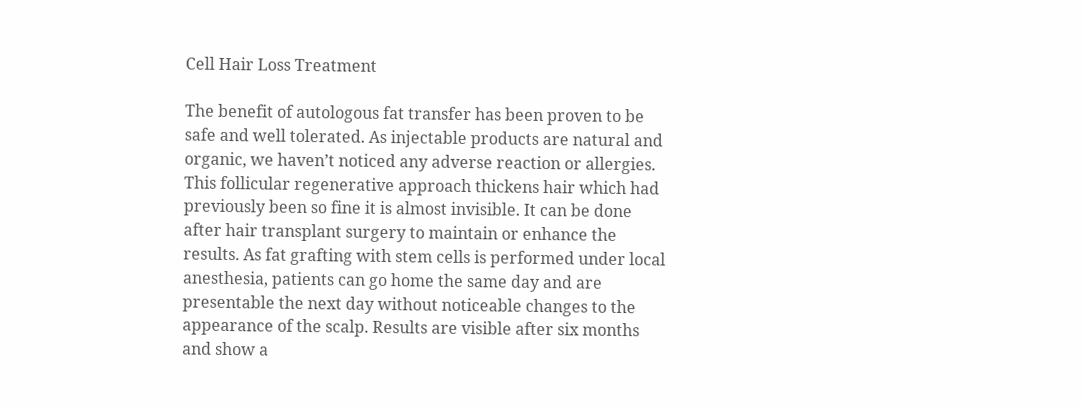Cell Hair Loss Treatment

The benefit of autologous fat transfer has been proven to be safe and well tolerated. As injectable products are natural and organic, we haven’t noticed any adverse reaction or allergies. This follicular regenerative approach thickens hair which had previously been so fine it is almost invisible. It can be done after hair transplant surgery to maintain or enhance the results. As fat grafting with stem cells is performed under local anesthesia, patients can go home the same day and are presentable the next day without noticeable changes to the appearance of the scalp. Results are visible after six months and show a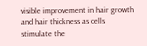visible improvement in hair growth and hair thickness as cells stimulate the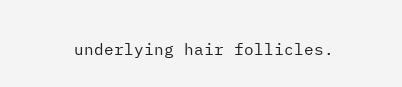underlying hair follicles.